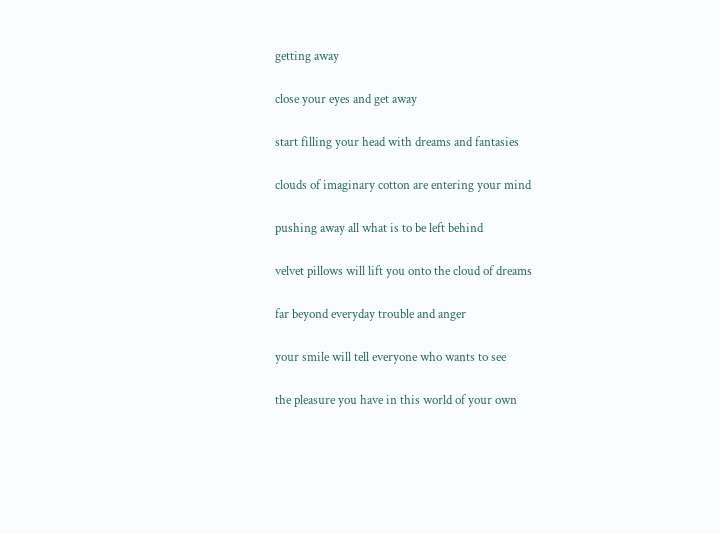getting away

close your eyes and get away

start filling your head with dreams and fantasies

clouds of imaginary cotton are entering your mind

pushing away all what is to be left behind

velvet pillows will lift you onto the cloud of dreams

far beyond everyday trouble and anger

your smile will tell everyone who wants to see

the pleasure you have in this world of your own